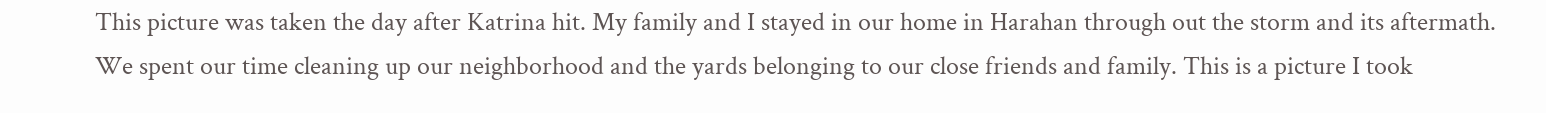This picture was taken the day after Katrina hit. My family and I stayed in our home in Harahan through out the storm and its aftermath. We spent our time cleaning up our neighborhood and the yards belonging to our close friends and family. This is a picture I took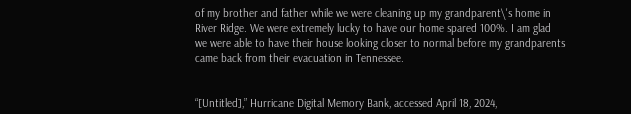of my brother and father while we were cleaning up my grandparent\'s home in River Ridge. We were extremely lucky to have our home spared 100%. I am glad we were able to have their house looking closer to normal before my grandparents came back from their evacuation in Tennessee.


“[Untitled],” Hurricane Digital Memory Bank, accessed April 18, 2024,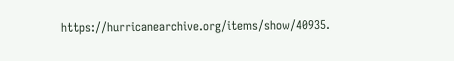https://hurricanearchive.org/items/show/40935.